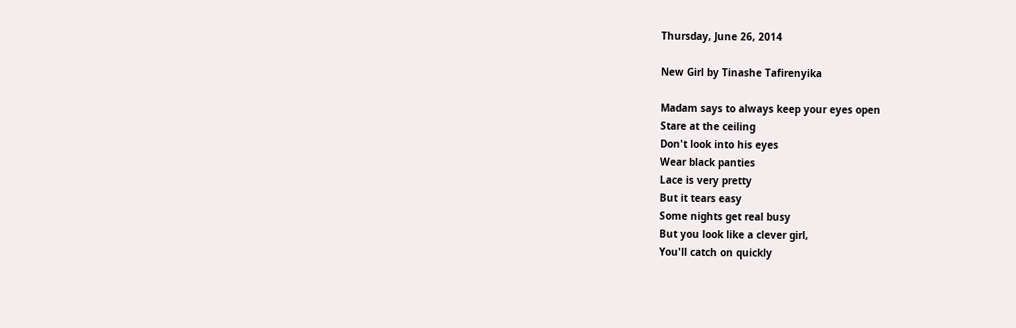Thursday, June 26, 2014

New Girl by Tinashe Tafirenyika

Madam says to always keep your eyes open
Stare at the ceiling
Don't look into his eyes
Wear black panties
Lace is very pretty
But it tears easy
Some nights get real busy
But you look like a clever girl,
You'll catch on quickly